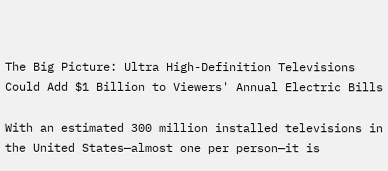The Big Picture: Ultra High-Definition Televisions Could Add $1 Billion to Viewers' Annual Electric Bills

With an estimated 300 million installed televisions in the United States—almost one per person—it is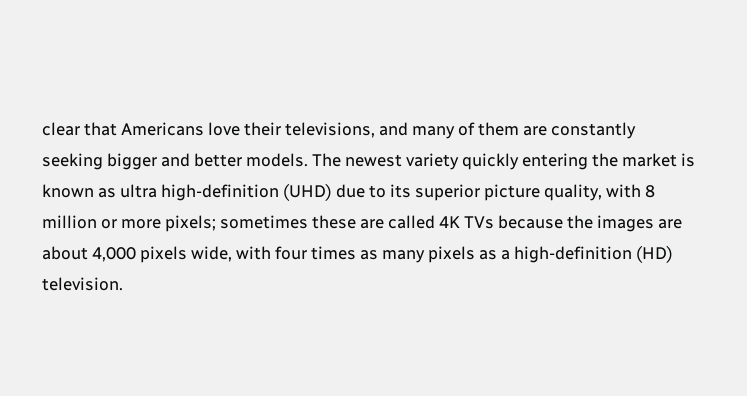clear that Americans love their televisions, and many of them are constantly seeking bigger and better models. The newest variety quickly entering the market is known as ultra high-definition (UHD) due to its superior picture quality, with 8 million or more pixels; sometimes these are called 4K TVs because the images are about 4,000 pixels wide, with four times as many pixels as a high-definition (HD) television.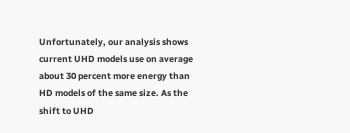Unfortunately, our analysis shows current UHD models use on average about 30 percent more energy than HD models of the same size. As the shift to UHD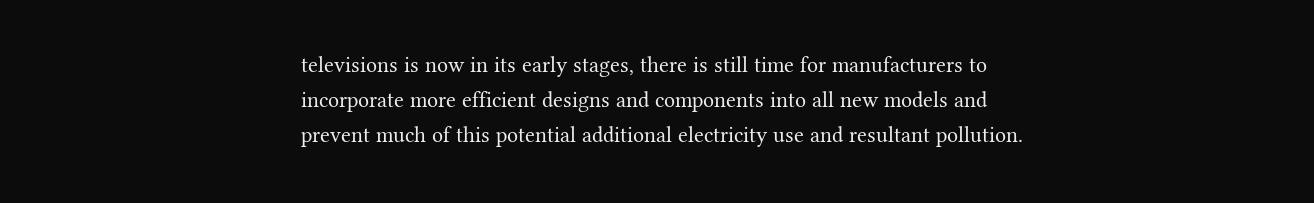televisions is now in its early stages, there is still time for manufacturers to incorporate more efficient designs and components into all new models and prevent much of this potential additional electricity use and resultant pollution.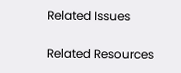Related Issues

Related Resources